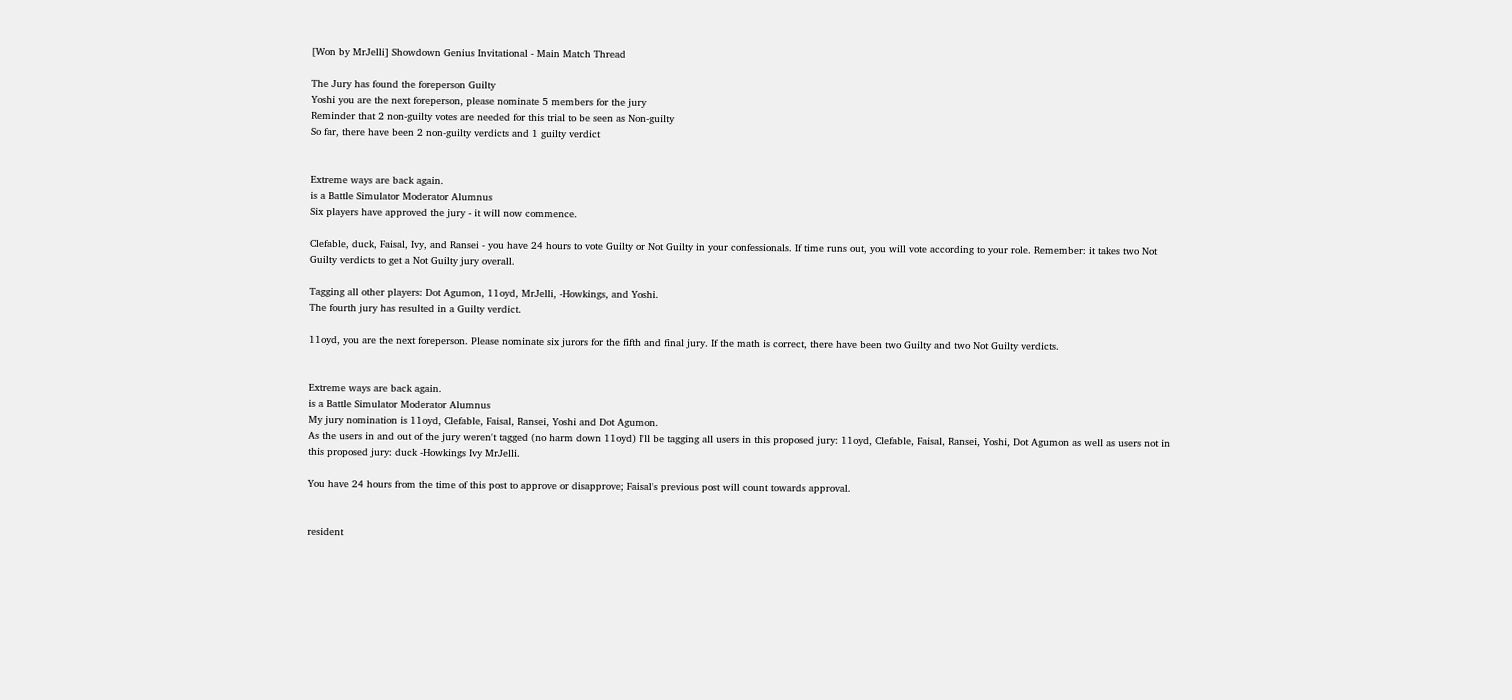[Won by MrJelli] Showdown Genius Invitational - Main Match Thread

The Jury has found the foreperson Guilty
Yoshi you are the next foreperson, please nominate 5 members for the jury
Reminder that 2 non-guilty votes are needed for this trial to be seen as Non-guilty
So far, there have been 2 non-guilty verdicts and 1 guilty verdict


Extreme ways are back again.
is a Battle Simulator Moderator Alumnus
Six players have approved the jury - it will now commence.

Clefable, duck, Faisal, Ivy, and Ransei - you have 24 hours to vote Guilty or Not Guilty in your confessionals. If time runs out, you will vote according to your role. Remember: it takes two Not Guilty verdicts to get a Not Guilty jury overall.

Tagging all other players: Dot Agumon, 11oyd, MrJelli, -Howkings, and Yoshi.
The fourth jury has resulted in a Guilty verdict.

11oyd, you are the next foreperson. Please nominate six jurors for the fifth and final jury. If the math is correct, there have been two Guilty and two Not Guilty verdicts.


Extreme ways are back again.
is a Battle Simulator Moderator Alumnus
My jury nomination is 11oyd, Clefable, Faisal, Ransei, Yoshi and Dot Agumon.
As the users in and out of the jury weren't tagged (no harm down 11oyd) I'll be tagging all users in this proposed jury: 11oyd, Clefable, Faisal, Ransei, Yoshi, Dot Agumon as well as users not in this proposed jury: duck -Howkings Ivy MrJelli.

You have 24 hours from the time of this post to approve or disapprove; Faisal's previous post will count towards approval.


resident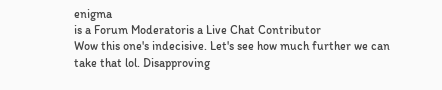enigma
is a Forum Moderatoris a Live Chat Contributor
Wow this one's indecisive. Let's see how much further we can take that lol. Disapproving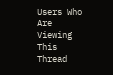Users Who Are Viewing This Thread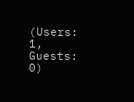(Users: 1, Guests: 0)